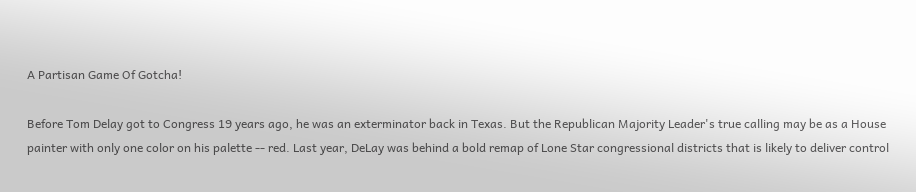A Partisan Game Of Gotcha!

Before Tom Delay got to Congress 19 years ago, he was an exterminator back in Texas. But the Republican Majority Leader's true calling may be as a House painter with only one color on his palette -- red. Last year, DeLay was behind a bold remap of Lone Star congressional districts that is likely to deliver control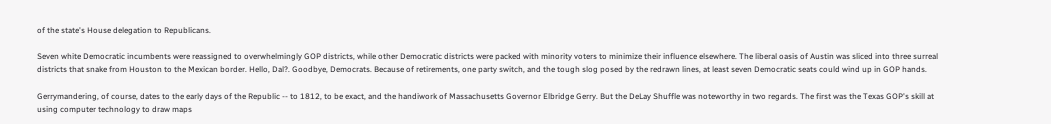of the state's House delegation to Republicans.

Seven white Democratic incumbents were reassigned to overwhelmingly GOP districts, while other Democratic districts were packed with minority voters to minimize their influence elsewhere. The liberal oasis of Austin was sliced into three surreal districts that snake from Houston to the Mexican border. Hello, Dal?. Goodbye, Democrats. Because of retirements, one party switch, and the tough slog posed by the redrawn lines, at least seven Democratic seats could wind up in GOP hands.

Gerrymandering, of course, dates to the early days of the Republic -- to 1812, to be exact, and the handiwork of Massachusetts Governor Elbridge Gerry. But the DeLay Shuffle was noteworthy in two regards. The first was the Texas GOP's skill at using computer technology to draw maps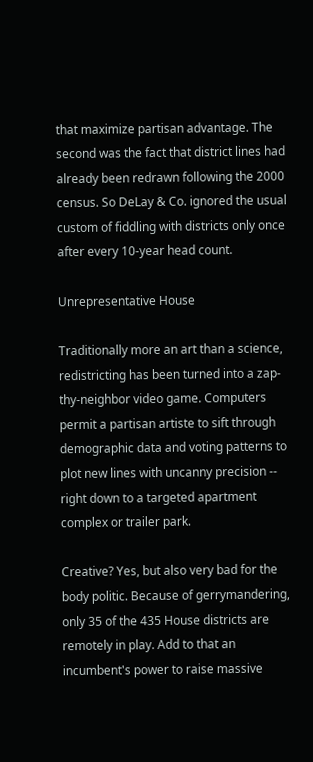that maximize partisan advantage. The second was the fact that district lines had already been redrawn following the 2000 census. So DeLay & Co. ignored the usual custom of fiddling with districts only once after every 10-year head count.

Unrepresentative House

Traditionally more an art than a science, redistricting has been turned into a zap-thy-neighbor video game. Computers permit a partisan artiste to sift through demographic data and voting patterns to plot new lines with uncanny precision -- right down to a targeted apartment complex or trailer park.

Creative? Yes, but also very bad for the body politic. Because of gerrymandering, only 35 of the 435 House districts are remotely in play. Add to that an incumbent's power to raise massive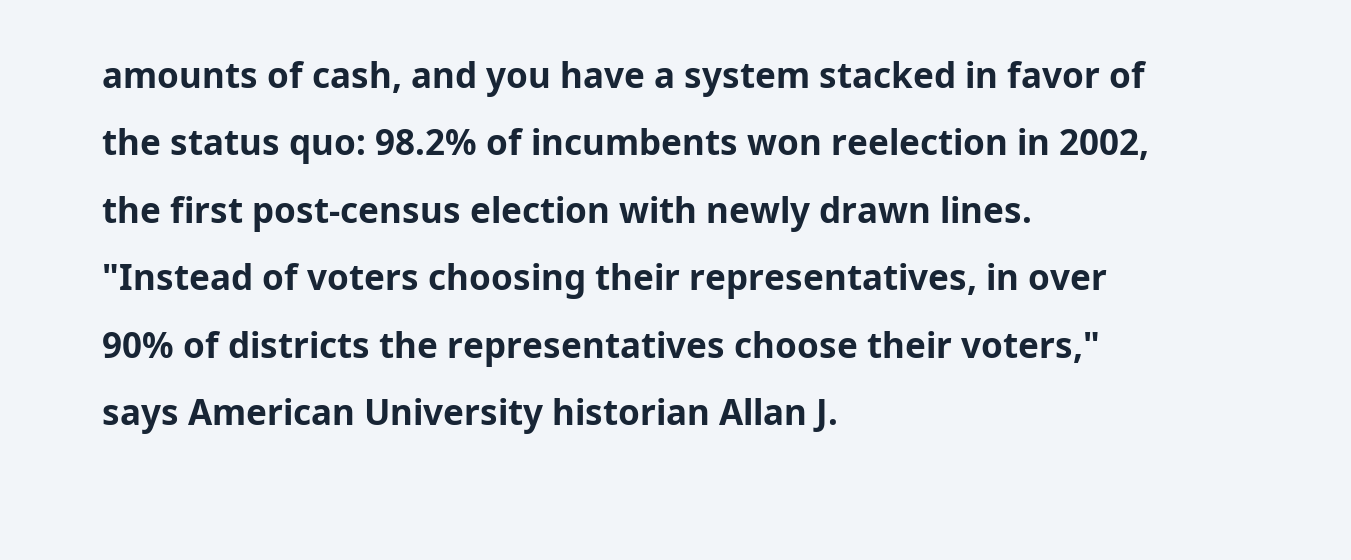amounts of cash, and you have a system stacked in favor of the status quo: 98.2% of incumbents won reelection in 2002, the first post-census election with newly drawn lines. "Instead of voters choosing their representatives, in over 90% of districts the representatives choose their voters," says American University historian Allan J.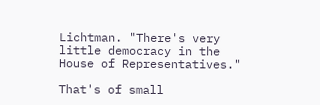Lichtman. "There's very little democracy in the House of Representatives."

That's of small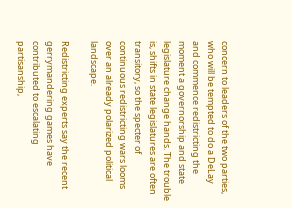concern to leaders of the two parties, who will be tempted to do a DeLay and commence redistricting the moment a governorship and state legislature change hands. The trouble is, shifts in state legislatures are often transitory, so the specter of continuous redistricting wars looms over an already polarized political landscape.

Redistricting experts say the recent gerrymandering games have contributed to escalating partisanship,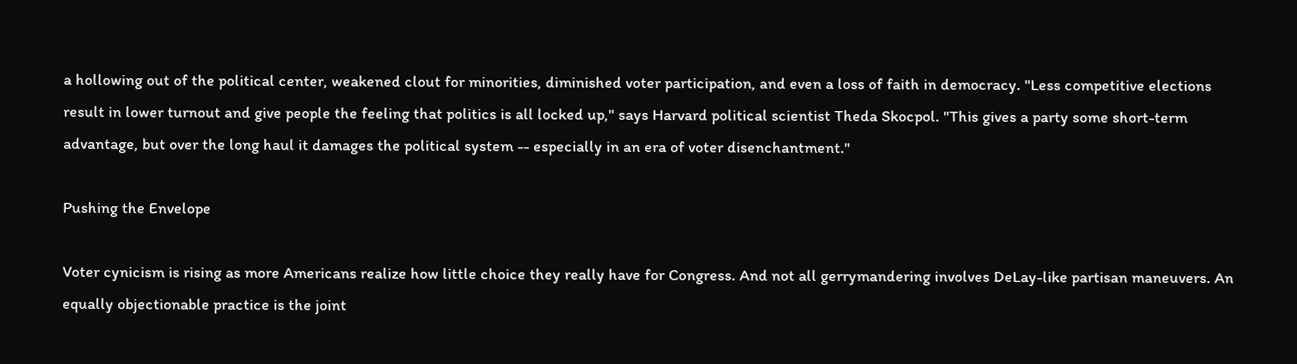a hollowing out of the political center, weakened clout for minorities, diminished voter participation, and even a loss of faith in democracy. "Less competitive elections result in lower turnout and give people the feeling that politics is all locked up," says Harvard political scientist Theda Skocpol. "This gives a party some short-term advantage, but over the long haul it damages the political system -- especially in an era of voter disenchantment."

Pushing the Envelope

Voter cynicism is rising as more Americans realize how little choice they really have for Congress. And not all gerrymandering involves DeLay-like partisan maneuvers. An equally objectionable practice is the joint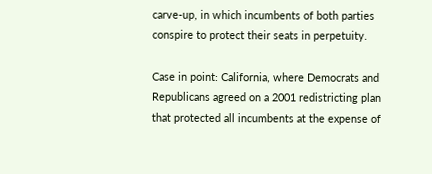carve-up, in which incumbents of both parties conspire to protect their seats in perpetuity.

Case in point: California, where Democrats and Republicans agreed on a 2001 redistricting plan that protected all incumbents at the expense of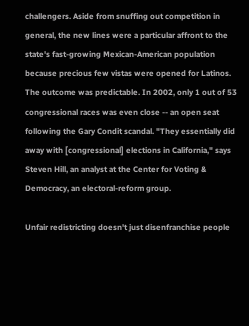challengers. Aside from snuffing out competition in general, the new lines were a particular affront to the state's fast-growing Mexican-American population because precious few vistas were opened for Latinos. The outcome was predictable. In 2002, only 1 out of 53 congressional races was even close -- an open seat following the Gary Condit scandal. "They essentially did away with [congressional] elections in California," says Steven Hill, an analyst at the Center for Voting & Democracy, an electoral-reform group.

Unfair redistricting doesn't just disenfranchise people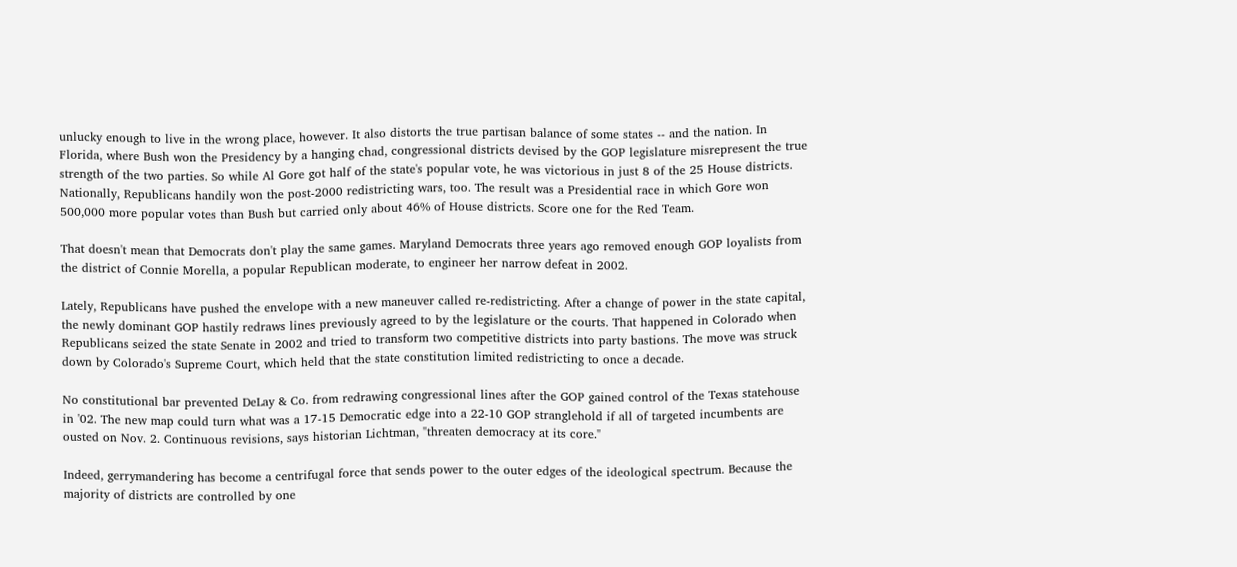unlucky enough to live in the wrong place, however. It also distorts the true partisan balance of some states -- and the nation. In Florida, where Bush won the Presidency by a hanging chad, congressional districts devised by the GOP legislature misrepresent the true strength of the two parties. So while Al Gore got half of the state's popular vote, he was victorious in just 8 of the 25 House districts. Nationally, Republicans handily won the post-2000 redistricting wars, too. The result was a Presidential race in which Gore won 500,000 more popular votes than Bush but carried only about 46% of House districts. Score one for the Red Team.

That doesn't mean that Democrats don't play the same games. Maryland Democrats three years ago removed enough GOP loyalists from the district of Connie Morella, a popular Republican moderate, to engineer her narrow defeat in 2002.

Lately, Republicans have pushed the envelope with a new maneuver called re-redistricting. After a change of power in the state capital, the newly dominant GOP hastily redraws lines previously agreed to by the legislature or the courts. That happened in Colorado when Republicans seized the state Senate in 2002 and tried to transform two competitive districts into party bastions. The move was struck down by Colorado's Supreme Court, which held that the state constitution limited redistricting to once a decade.

No constitutional bar prevented DeLay & Co. from redrawing congressional lines after the GOP gained control of the Texas statehouse in '02. The new map could turn what was a 17-15 Democratic edge into a 22-10 GOP stranglehold if all of targeted incumbents are ousted on Nov. 2. Continuous revisions, says historian Lichtman, "threaten democracy at its core."

Indeed, gerrymandering has become a centrifugal force that sends power to the outer edges of the ideological spectrum. Because the majority of districts are controlled by one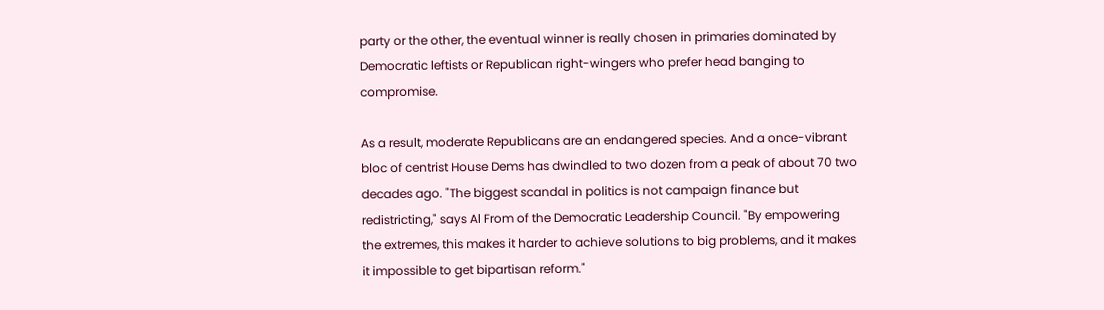party or the other, the eventual winner is really chosen in primaries dominated by Democratic leftists or Republican right-wingers who prefer head banging to compromise.

As a result, moderate Republicans are an endangered species. And a once-vibrant bloc of centrist House Dems has dwindled to two dozen from a peak of about 70 two decades ago. "The biggest scandal in politics is not campaign finance but redistricting," says Al From of the Democratic Leadership Council. "By empowering the extremes, this makes it harder to achieve solutions to big problems, and it makes it impossible to get bipartisan reform."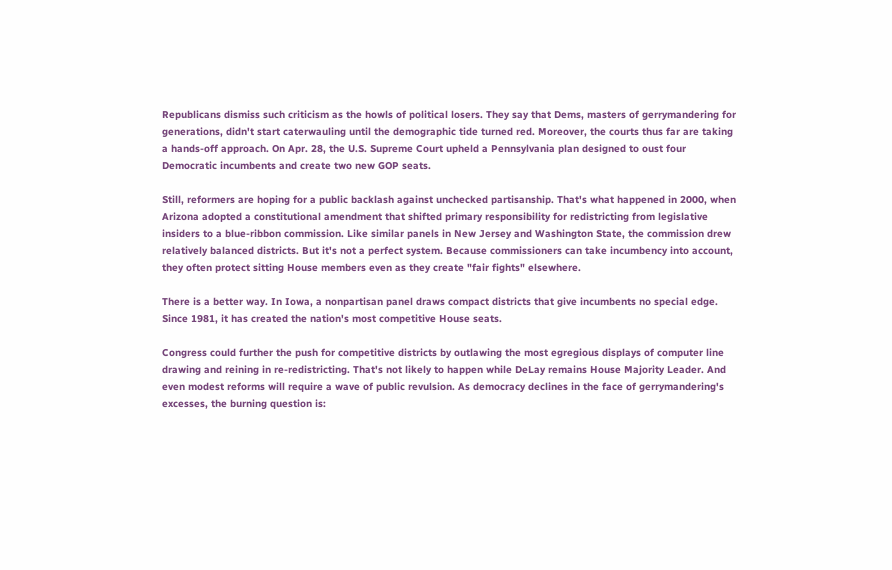Republicans dismiss such criticism as the howls of political losers. They say that Dems, masters of gerrymandering for generations, didn't start caterwauling until the demographic tide turned red. Moreover, the courts thus far are taking a hands-off approach. On Apr. 28, the U.S. Supreme Court upheld a Pennsylvania plan designed to oust four Democratic incumbents and create two new GOP seats.

Still, reformers are hoping for a public backlash against unchecked partisanship. That's what happened in 2000, when Arizona adopted a constitutional amendment that shifted primary responsibility for redistricting from legislative insiders to a blue-ribbon commission. Like similar panels in New Jersey and Washington State, the commission drew relatively balanced districts. But it's not a perfect system. Because commissioners can take incumbency into account, they often protect sitting House members even as they create "fair fights" elsewhere.

There is a better way. In Iowa, a nonpartisan panel draws compact districts that give incumbents no special edge. Since 1981, it has created the nation's most competitive House seats.

Congress could further the push for competitive districts by outlawing the most egregious displays of computer line drawing and reining in re-redistricting. That's not likely to happen while DeLay remains House Majority Leader. And even modest reforms will require a wave of public revulsion. As democracy declines in the face of gerrymandering's excesses, the burning question is: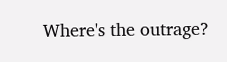Where's the outrage?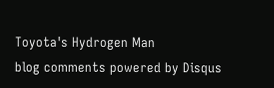Toyota's Hydrogen Man
blog comments powered by Disqus